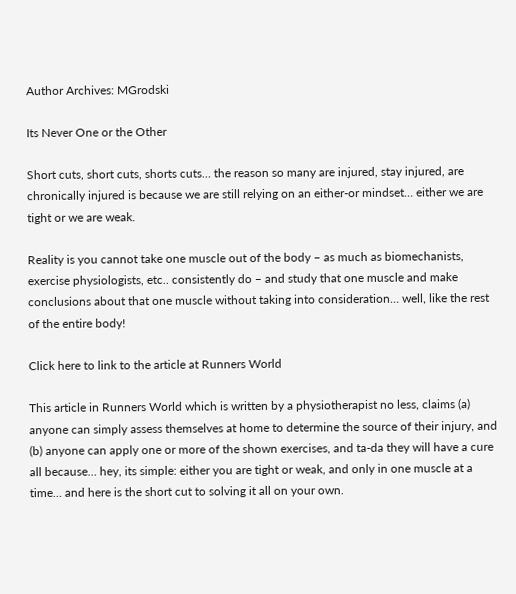Author Archives: MGrodski

Its Never One or the Other

Short cuts, short cuts, shorts cuts… the reason so many are injured, stay injured, are chronically injured is because we are still relying on an either-or mindset… either we are tight or we are weak.

Reality is you cannot take one muscle out of the body – as much as biomechanists, exercise physiologists, etc.. consistently do – and study that one muscle and make conclusions about that one muscle without taking into consideration… well, like the rest of the entire body!

Click here to link to the article at Runners World

This article in Runners World which is written by a physiotherapist no less, claims (a) anyone can simply assess themselves at home to determine the source of their injury, and (b) anyone can apply one or more of the shown exercises, and ta-da they will have a cure all because… hey, its simple: either you are tight or weak, and only in one muscle at a time… and here is the short cut to solving it all on your own.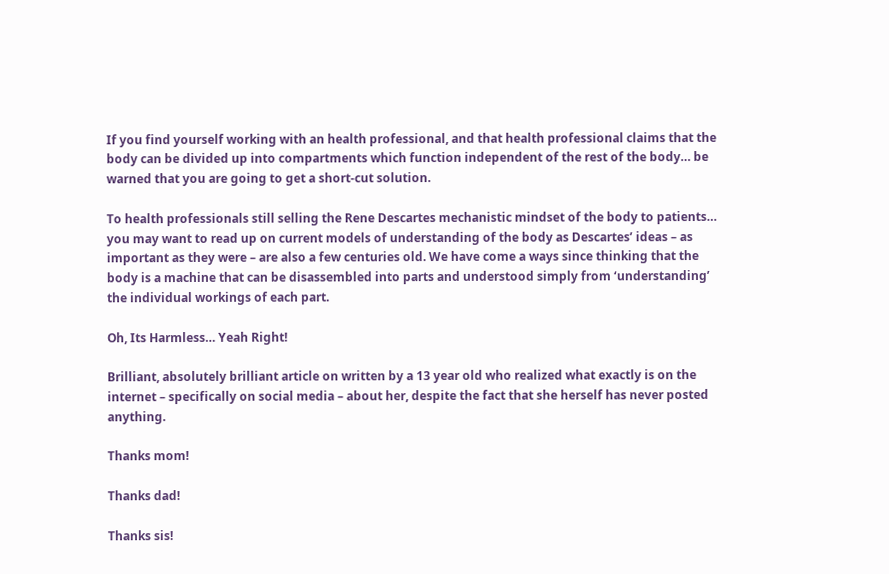If you find yourself working with an health professional, and that health professional claims that the body can be divided up into compartments which function independent of the rest of the body… be warned that you are going to get a short-cut solution.

To health professionals still selling the Rene Descartes mechanistic mindset of the body to patients… you may want to read up on current models of understanding of the body as Descartes’ ideas – as important as they were – are also a few centuries old. We have come a ways since thinking that the body is a machine that can be disassembled into parts and understood simply from ‘understanding’ the individual workings of each part.

Oh, Its Harmless… Yeah Right!

Brilliant, absolutely brilliant article on written by a 13 year old who realized what exactly is on the internet – specifically on social media – about her, despite the fact that she herself has never posted anything.

Thanks mom!

Thanks dad!

Thanks sis!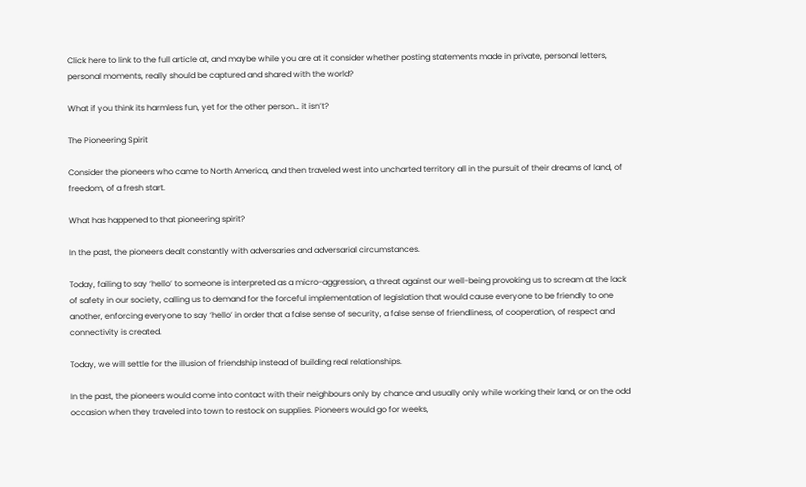Click here to link to the full article at, and maybe while you are at it consider whether posting statements made in private, personal letters, personal moments, really should be captured and shared with the world?

What if you think its harmless fun, yet for the other person… it isn’t?

The Pioneering Spirit

Consider the pioneers who came to North America, and then traveled west into uncharted territory all in the pursuit of their dreams of land, of freedom, of a fresh start.

What has happened to that pioneering spirit?

In the past, the pioneers dealt constantly with adversaries and adversarial circumstances.

Today, failing to say ‘hello’ to someone is interpreted as a micro-aggression, a threat against our well-being provoking us to scream at the lack of safety in our society, calling us to demand for the forceful implementation of legislation that would cause everyone to be friendly to one another, enforcing everyone to say ‘hello’ in order that a false sense of security, a false sense of friendliness, of cooperation, of respect and connectivity is created.

Today, we will settle for the illusion of friendship instead of building real relationships.

In the past, the pioneers would come into contact with their neighbours only by chance and usually only while working their land, or on the odd occasion when they traveled into town to restock on supplies. Pioneers would go for weeks,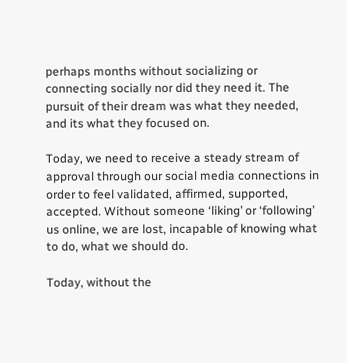perhaps months without socializing or connecting socially nor did they need it. The pursuit of their dream was what they needed, and its what they focused on.

Today, we need to receive a steady stream of approval through our social media connections in order to feel validated, affirmed, supported, accepted. Without someone ‘liking’ or ‘following’ us online, we are lost, incapable of knowing what to do, what we should do.

Today, without the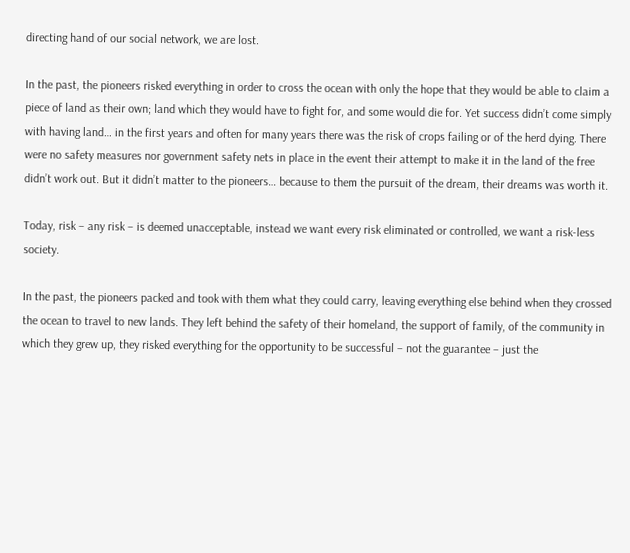directing hand of our social network, we are lost.

In the past, the pioneers risked everything in order to cross the ocean with only the hope that they would be able to claim a piece of land as their own; land which they would have to fight for, and some would die for. Yet success didn’t come simply with having land… in the first years and often for many years there was the risk of crops failing or of the herd dying. There were no safety measures nor government safety nets in place in the event their attempt to make it in the land of the free didn’t work out. But it didn’t matter to the pioneers… because to them the pursuit of the dream, their dreams was worth it.

Today, risk – any risk – is deemed unacceptable, instead we want every risk eliminated or controlled, we want a risk-less society.

In the past, the pioneers packed and took with them what they could carry, leaving everything else behind when they crossed the ocean to travel to new lands. They left behind the safety of their homeland, the support of family, of the community in which they grew up, they risked everything for the opportunity to be successful – not the guarantee – just the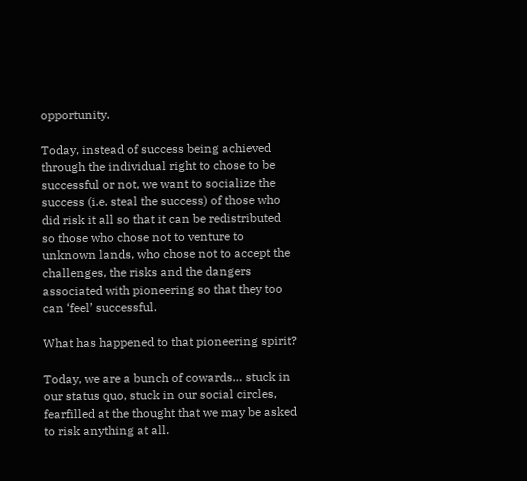opportunity.

Today, instead of success being achieved through the individual right to chose to be successful or not, we want to socialize the success (i.e. steal the success) of those who did risk it all so that it can be redistributed so those who chose not to venture to unknown lands, who chose not to accept the challenges, the risks and the dangers associated with pioneering so that they too can ‘feel’ successful.

What has happened to that pioneering spirit?

Today, we are a bunch of cowards… stuck in our status quo, stuck in our social circles, fearfilled at the thought that we may be asked to risk anything at all.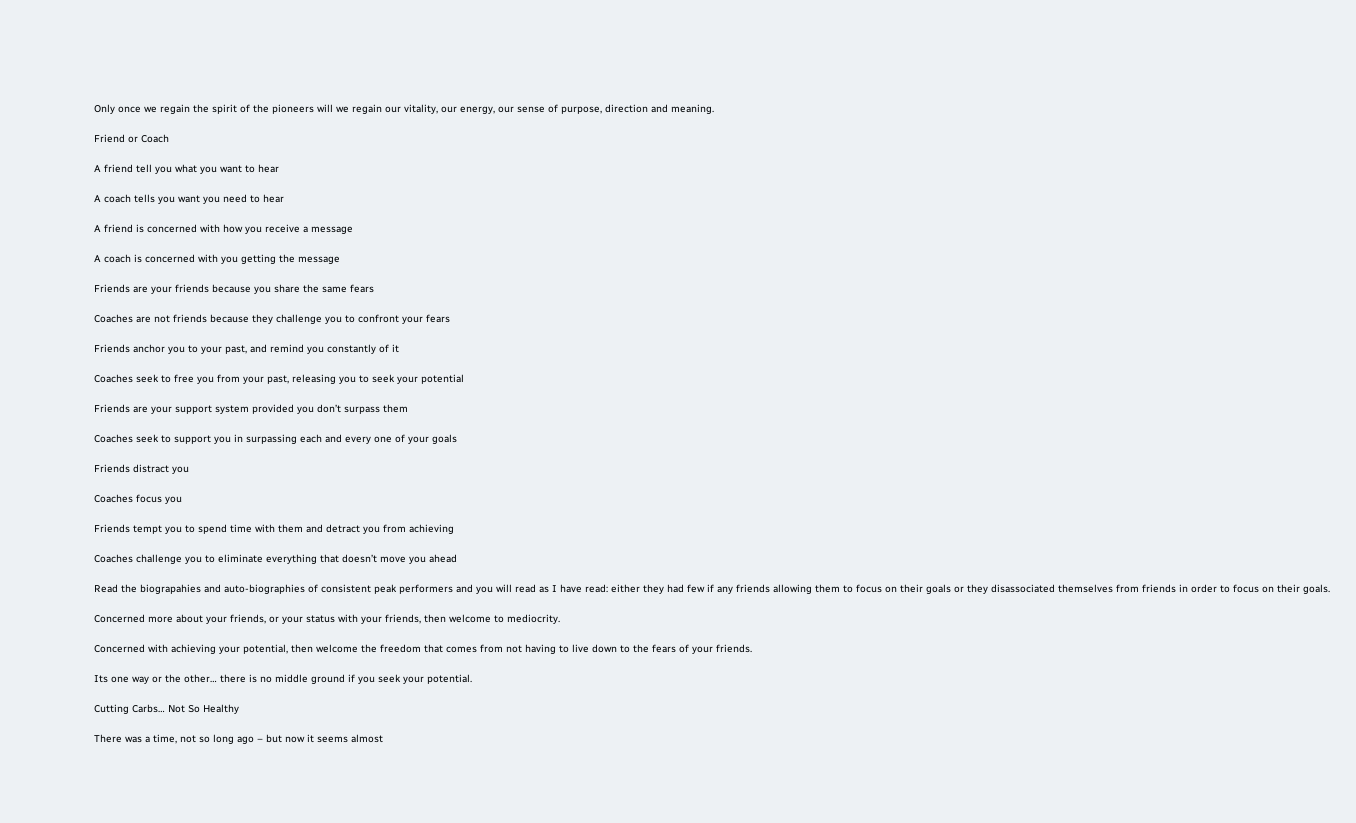Only once we regain the spirit of the pioneers will we regain our vitality, our energy, our sense of purpose, direction and meaning.

Friend or Coach

A friend tell you what you want to hear

A coach tells you want you need to hear

A friend is concerned with how you receive a message

A coach is concerned with you getting the message

Friends are your friends because you share the same fears

Coaches are not friends because they challenge you to confront your fears

Friends anchor you to your past, and remind you constantly of it

Coaches seek to free you from your past, releasing you to seek your potential

Friends are your support system provided you don’t surpass them

Coaches seek to support you in surpassing each and every one of your goals

Friends distract you

Coaches focus you

Friends tempt you to spend time with them and detract you from achieving

Coaches challenge you to eliminate everything that doesn’t move you ahead

Read the biograpahies and auto-biographies of consistent peak performers and you will read as I have read: either they had few if any friends allowing them to focus on their goals or they disassociated themselves from friends in order to focus on their goals.

Concerned more about your friends, or your status with your friends, then welcome to mediocrity.

Concerned with achieving your potential, then welcome the freedom that comes from not having to live down to the fears of your friends.

Its one way or the other… there is no middle ground if you seek your potential.

Cutting Carbs… Not So Healthy

There was a time, not so long ago – but now it seems almost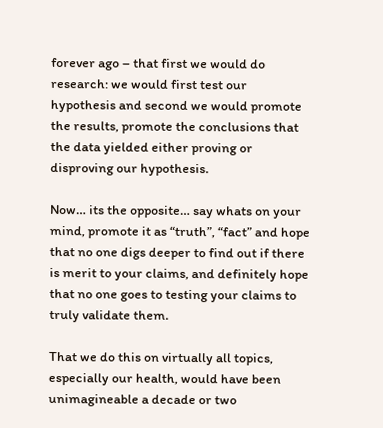forever ago – that first we would do research: we would first test our hypothesis and second we would promote the results, promote the conclusions that the data yielded either proving or disproving our hypothesis.

Now… its the opposite… say whats on your mind, promote it as “truth”, “fact” and hope that no one digs deeper to find out if there is merit to your claims, and definitely hope that no one goes to testing your claims to truly validate them.

That we do this on virtually all topics, especially our health, would have been unimagineable a decade or two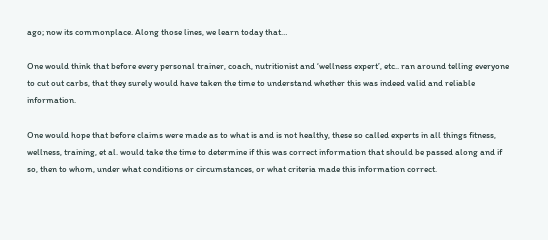ago; now its commonplace. Along those lines, we learn today that…

One would think that before every personal trainer, coach, nutritionist and ‘wellness expert’, etc.. ran around telling everyone to cut out carbs, that they surely would have taken the time to understand whether this was indeed valid and reliable information.

One would hope that before claims were made as to what is and is not healthy, these so called experts in all things fitness, wellness, training, et al. would take the time to determine if this was correct information that should be passed along and if so, then to whom, under what conditions or circumstances, or what criteria made this information correct.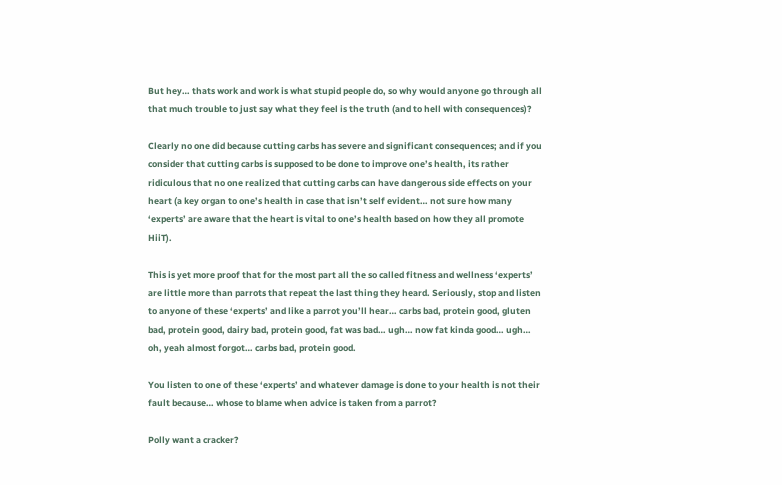But hey… thats work and work is what stupid people do, so why would anyone go through all that much trouble to just say what they feel is the truth (and to hell with consequences)?

Clearly no one did because cutting carbs has severe and significant consequences; and if you consider that cutting carbs is supposed to be done to improve one’s health, its rather ridiculous that no one realized that cutting carbs can have dangerous side effects on your heart (a key organ to one’s health in case that isn’t self evident… not sure how many ‘experts’ are aware that the heart is vital to one’s health based on how they all promote HiiT).

This is yet more proof that for the most part all the so called fitness and wellness ‘experts’ are little more than parrots that repeat the last thing they heard. Seriously, stop and listen to anyone of these ‘experts’ and like a parrot you’ll hear… carbs bad, protein good, gluten bad, protein good, dairy bad, protein good, fat was bad… ugh… now fat kinda good… ugh… oh, yeah almost forgot… carbs bad, protein good.

You listen to one of these ‘experts’ and whatever damage is done to your health is not their fault because… whose to blame when advice is taken from a parrot?

Polly want a cracker?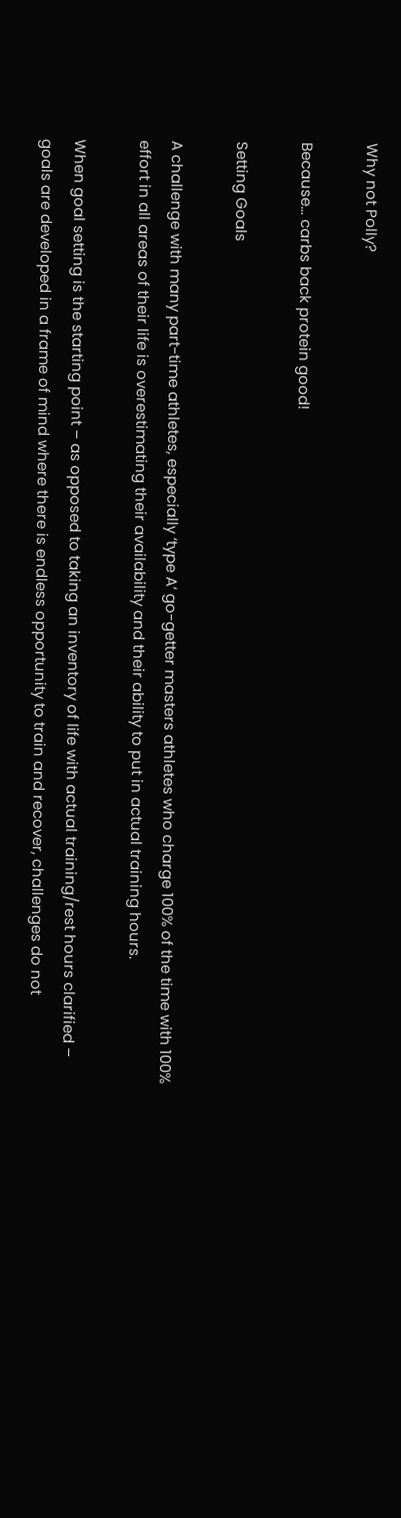Why not Polly?

Because… carbs back protein good!

Setting Goals

A challenge with many part-time athletes, especially ‘type A’ go-getter masters athletes who charge 100% of the time with 100% effort in all areas of their life is overestimating their availability and their ability to put in actual training hours.

When goal setting is the starting point – as opposed to taking an inventory of life with actual training/rest hours clarified – goals are developed in a frame of mind where there is endless opportunity to train and recover, challenges do not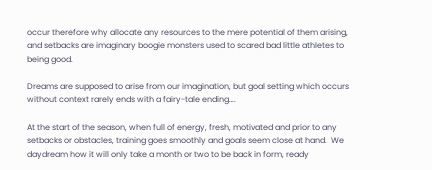occur therefore why allocate any resources to the mere potential of them arising, and setbacks are imaginary boogie monsters used to scared bad little athletes to being good.

Dreams are supposed to arise from our imagination, but goal setting which occurs without context rarely ends with a fairy-tale ending….

At the start of the season, when full of energy, fresh, motivated and prior to any setbacks or obstacles, training goes smoothly and goals seem close at hand.  We daydream how it will only take a month or two to be back in form, ready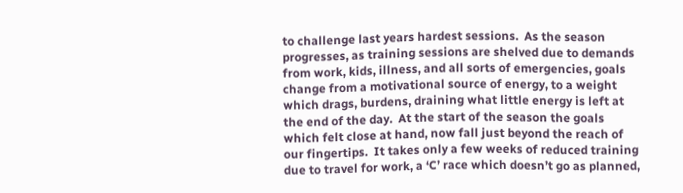to challenge last years hardest sessions.  As the season progresses, as training sessions are shelved due to demands from work, kids, illness, and all sorts of emergencies, goals change from a motivational source of energy, to a weight which drags, burdens, draining what little energy is left at the end of the day.  At the start of the season the goals which felt close at hand, now fall just beyond the reach of our fingertips.  It takes only a few weeks of reduced training due to travel for work, a ‘C’ race which doesn’t go as planned,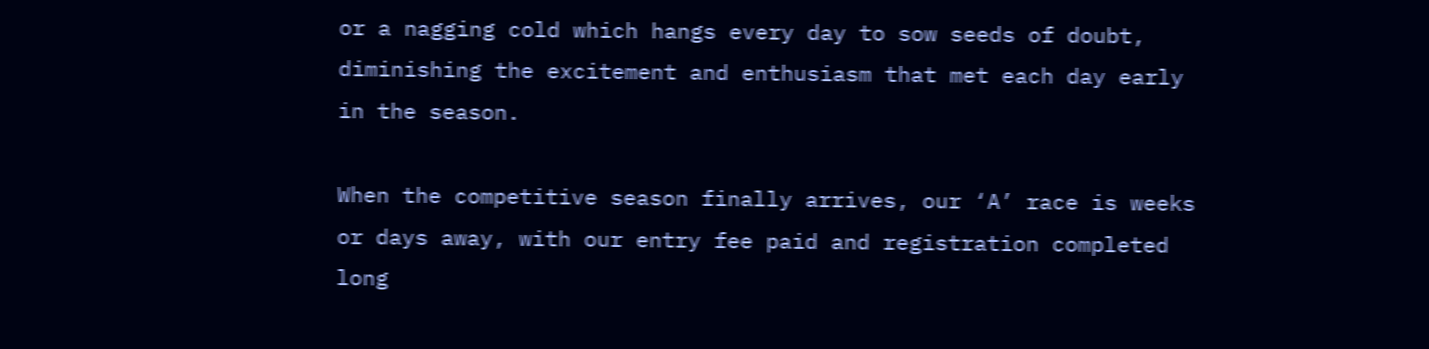or a nagging cold which hangs every day to sow seeds of doubt, diminishing the excitement and enthusiasm that met each day early in the season.

When the competitive season finally arrives, our ‘A’ race is weeks or days away, with our entry fee paid and registration completed long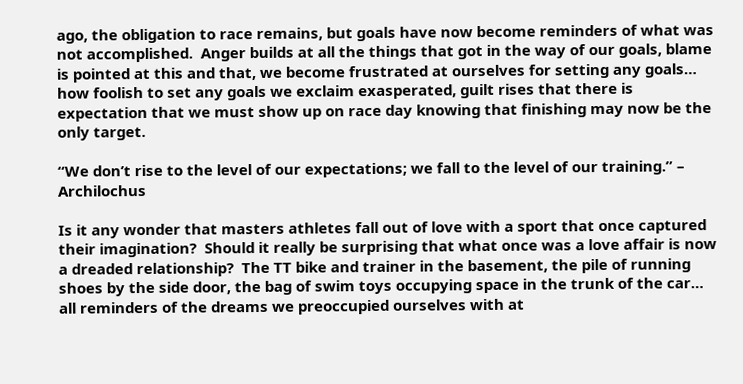ago, the obligation to race remains, but goals have now become reminders of what was not accomplished.  Anger builds at all the things that got in the way of our goals, blame is pointed at this and that, we become frustrated at ourselves for setting any goals… how foolish to set any goals we exclaim exasperated, guilt rises that there is expectation that we must show up on race day knowing that finishing may now be the only target.

“We don’t rise to the level of our expectations; we fall to the level of our training.” – Archilochus

Is it any wonder that masters athletes fall out of love with a sport that once captured their imagination?  Should it really be surprising that what once was a love affair is now a dreaded relationship?  The TT bike and trainer in the basement, the pile of running shoes by the side door, the bag of swim toys occupying space in the trunk of the car… all reminders of the dreams we preoccupied ourselves with at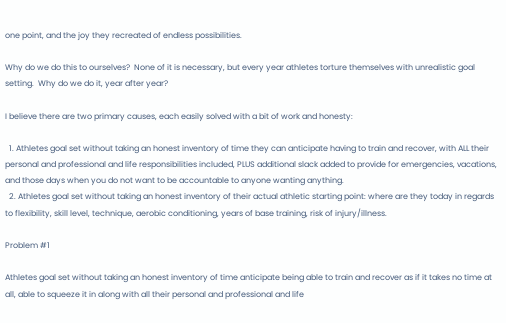one point, and the joy they recreated of endless possibilities.

Why do we do this to ourselves?  None of it is necessary, but every year athletes torture themselves with unrealistic goal setting.  Why do we do it, year after year?

I believe there are two primary causes, each easily solved with a bit of work and honesty:

  1. Athletes goal set without taking an honest inventory of time they can anticipate having to train and recover, with ALL their personal and professional and life responsibilities included, PLUS additional slack added to provide for emergencies, vacations, and those days when you do not want to be accountable to anyone wanting anything.
  2. Athletes goal set without taking an honest inventory of their actual athletic starting point: where are they today in regards to flexibility, skill level, technique, aerobic conditioning, years of base training, risk of injury/illness.

Problem #1

Athletes goal set without taking an honest inventory of time anticipate being able to train and recover as if it takes no time at all, able to squeeze it in along with all their personal and professional and life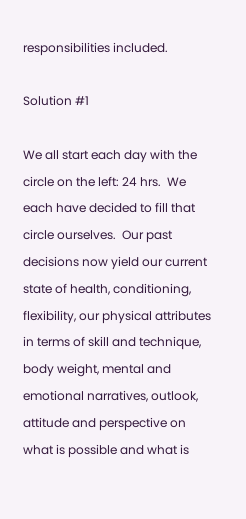responsibilities included.

Solution #1

We all start each day with the circle on the left: 24 hrs.  We each have decided to fill that circle ourselves.  Our past decisions now yield our current state of health, conditioning, flexibility, our physical attributes in terms of skill and technique, body weight, mental and emotional narratives, outlook, attitude and perspective on what is possible and what is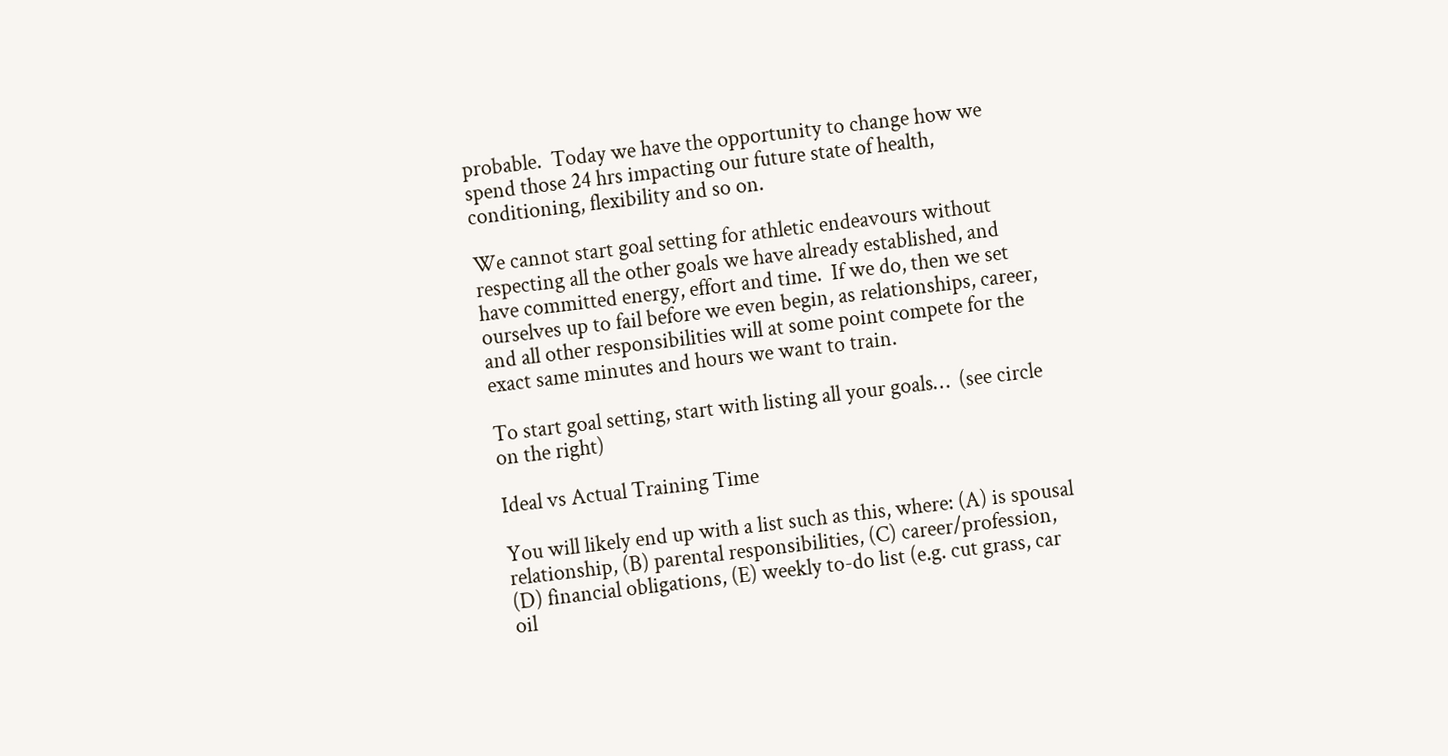probable.  Today we have the opportunity to change how we spend those 24 hrs impacting our future state of health, conditioning, flexibility and so on.

We cannot start goal setting for athletic endeavours without respecting all the other goals we have already established, and have committed energy, effort and time.  If we do, then we set ourselves up to fail before we even begin, as relationships, career, and all other responsibilities will at some point compete for the exact same minutes and hours we want to train.

To start goal setting, start with listing all your goals…  (see circle on the right)

Ideal vs Actual Training Time

You will likely end up with a list such as this, where: (A) is spousal relationship, (B) parental responsibilities, (C) career/profession, (D) financial obligations, (E) weekly to-do list (e.g. cut grass, car oil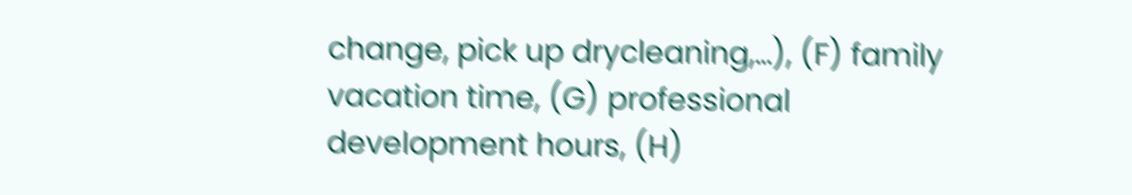change, pick up drycleaning,…), (F) family vacation time, (G) professional development hours, (H)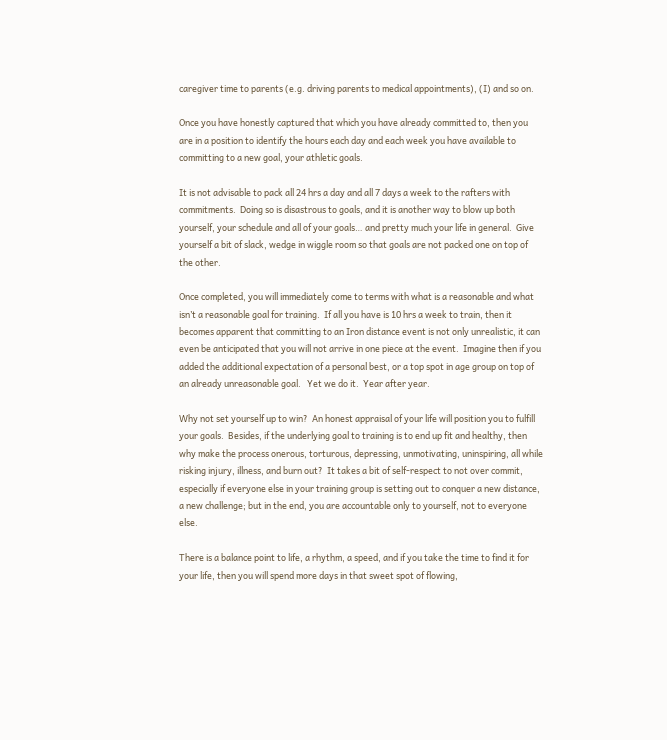caregiver time to parents (e.g. driving parents to medical appointments), (I) and so on.

Once you have honestly captured that which you have already committed to, then you are in a position to identify the hours each day and each week you have available to committing to a new goal, your athletic goals.

It is not advisable to pack all 24 hrs a day and all 7 days a week to the rafters with commitments.  Doing so is disastrous to goals, and it is another way to blow up both yourself, your schedule and all of your goals… and pretty much your life in general.  Give yourself a bit of slack, wedge in wiggle room so that goals are not packed one on top of the other.

Once completed, you will immediately come to terms with what is a reasonable and what isn’t a reasonable goal for training.  If all you have is 10 hrs a week to train, then it becomes apparent that committing to an Iron distance event is not only unrealistic, it can even be anticipated that you will not arrive in one piece at the event.  Imagine then if you added the additional expectation of a personal best, or a top spot in age group on top of an already unreasonable goal.   Yet we do it.  Year after year.

Why not set yourself up to win?  An honest appraisal of your life will position you to fulfill your goals.  Besides, if the underlying goal to training is to end up fit and healthy, then why make the process onerous, torturous, depressing, unmotivating, uninspiring, all while risking injury, illness, and burn out?  It takes a bit of self-respect to not over commit, especially if everyone else in your training group is setting out to conquer a new distance, a new challenge; but in the end, you are accountable only to yourself, not to everyone else.

There is a balance point to life, a rhythm, a speed, and if you take the time to find it for your life, then you will spend more days in that sweet spot of flowing,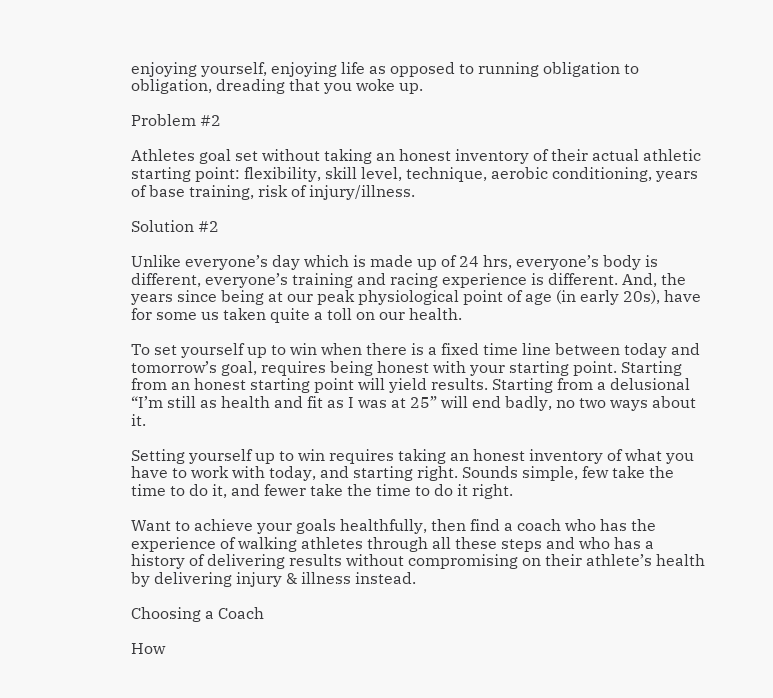enjoying yourself, enjoying life as opposed to running obligation to obligation, dreading that you woke up.

Problem #2

Athletes goal set without taking an honest inventory of their actual athletic starting point: flexibility, skill level, technique, aerobic conditioning, years of base training, risk of injury/illness.

Solution #2

Unlike everyone’s day which is made up of 24 hrs, everyone’s body is different, everyone’s training and racing experience is different. And, the years since being at our peak physiological point of age (in early 20s), have for some us taken quite a toll on our health.

To set yourself up to win when there is a fixed time line between today and tomorrow’s goal, requires being honest with your starting point. Starting from an honest starting point will yield results. Starting from a delusional “I’m still as health and fit as I was at 25” will end badly, no two ways about it.

Setting yourself up to win requires taking an honest inventory of what you have to work with today, and starting right. Sounds simple, few take the time to do it, and fewer take the time to do it right.

Want to achieve your goals healthfully, then find a coach who has the experience of walking athletes through all these steps and who has a history of delivering results without compromising on their athlete’s health by delivering injury & illness instead.

Choosing a Coach

How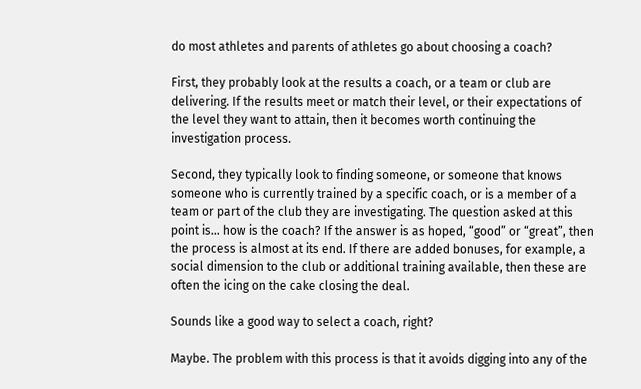do most athletes and parents of athletes go about choosing a coach?

First, they probably look at the results a coach, or a team or club are delivering. If the results meet or match their level, or their expectations of the level they want to attain, then it becomes worth continuing the investigation process.

Second, they typically look to finding someone, or someone that knows someone who is currently trained by a specific coach, or is a member of a team or part of the club they are investigating. The question asked at this point is… how is the coach? If the answer is as hoped, “good” or “great”, then the process is almost at its end. If there are added bonuses, for example, a social dimension to the club or additional training available, then these are often the icing on the cake closing the deal.

Sounds like a good way to select a coach, right?

Maybe. The problem with this process is that it avoids digging into any of the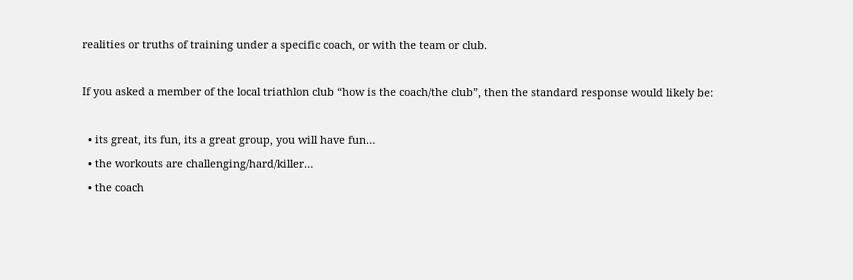realities or truths of training under a specific coach, or with the team or club.

If you asked a member of the local triathlon club “how is the coach/the club”, then the standard response would likely be:

  • its great, its fun, its a great group, you will have fun…
  • the workouts are challenging/hard/killer…
  • the coach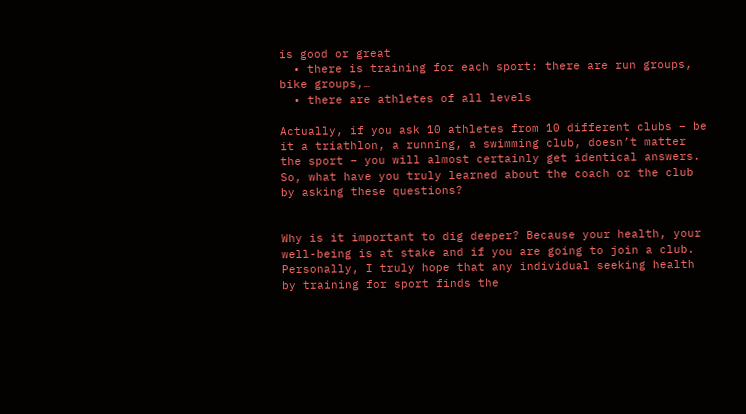is good or great
  • there is training for each sport: there are run groups, bike groups,…
  • there are athletes of all levels

Actually, if you ask 10 athletes from 10 different clubs – be it a triathlon, a running, a swimming club, doesn’t matter the sport – you will almost certainly get identical answers.  So, what have you truly learned about the coach or the club by asking these questions?


Why is it important to dig deeper? Because your health, your well-being is at stake and if you are going to join a club. Personally, I truly hope that any individual seeking health by training for sport finds the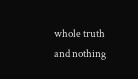whole truth and nothing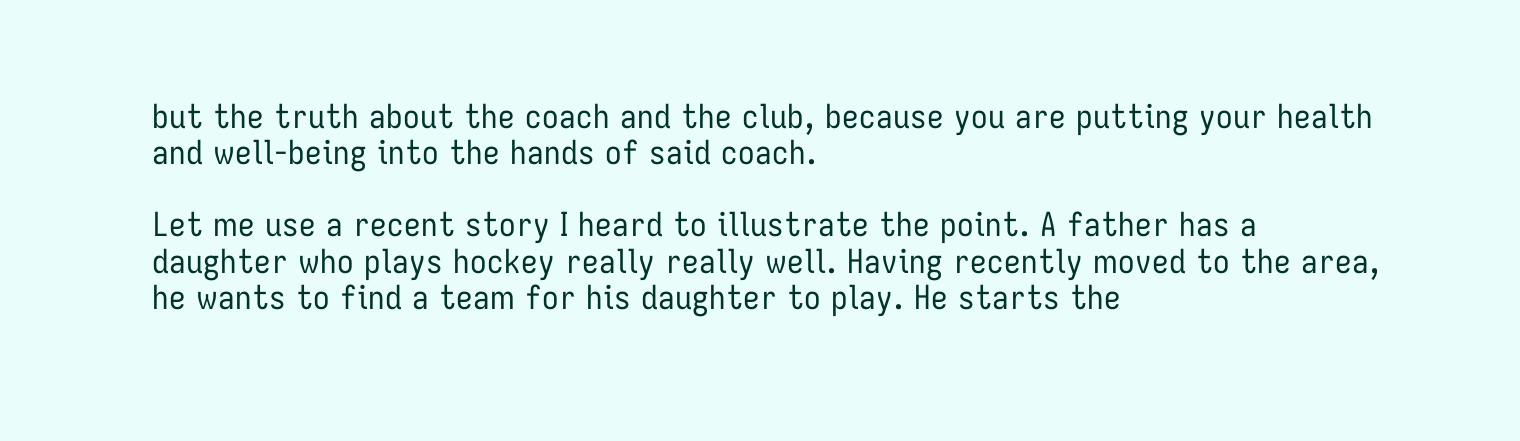but the truth about the coach and the club, because you are putting your health and well-being into the hands of said coach.

Let me use a recent story I heard to illustrate the point. A father has a daughter who plays hockey really really well. Having recently moved to the area, he wants to find a team for his daughter to play. He starts the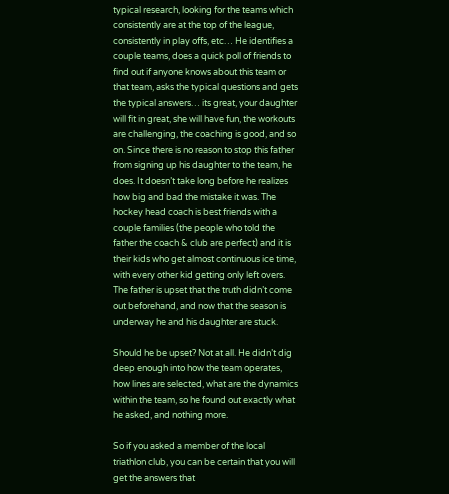typical research, looking for the teams which consistently are at the top of the league, consistently in play offs, etc… He identifies a couple teams, does a quick poll of friends to find out if anyone knows about this team or that team, asks the typical questions and gets the typical answers… its great, your daughter will fit in great, she will have fun, the workouts are challenging, the coaching is good, and so on. Since there is no reason to stop this father from signing up his daughter to the team, he does. It doesn’t take long before he realizes how big and bad the mistake it was. The hockey head coach is best friends with a couple families (the people who told the father the coach & club are perfect) and it is their kids who get almost continuous ice time, with every other kid getting only left overs. The father is upset that the truth didn’t come out beforehand, and now that the season is underway he and his daughter are stuck.

Should he be upset? Not at all. He didn’t dig deep enough into how the team operates, how lines are selected, what are the dynamics within the team, so he found out exactly what he asked, and nothing more.

So if you asked a member of the local triathlon club, you can be certain that you will get the answers that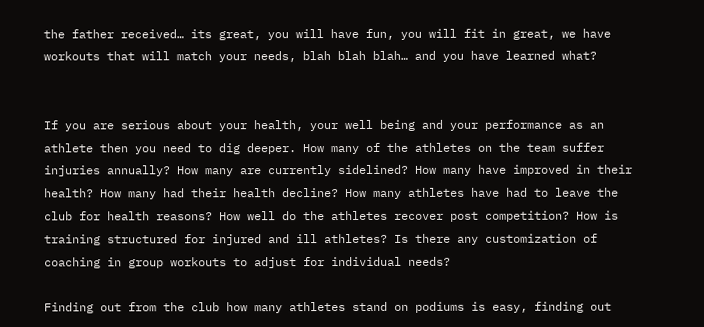the father received… its great, you will have fun, you will fit in great, we have workouts that will match your needs, blah blah blah… and you have learned what?


If you are serious about your health, your well being and your performance as an athlete then you need to dig deeper. How many of the athletes on the team suffer injuries annually? How many are currently sidelined? How many have improved in their health? How many had their health decline? How many athletes have had to leave the club for health reasons? How well do the athletes recover post competition? How is training structured for injured and ill athletes? Is there any customization of coaching in group workouts to adjust for individual needs?

Finding out from the club how many athletes stand on podiums is easy, finding out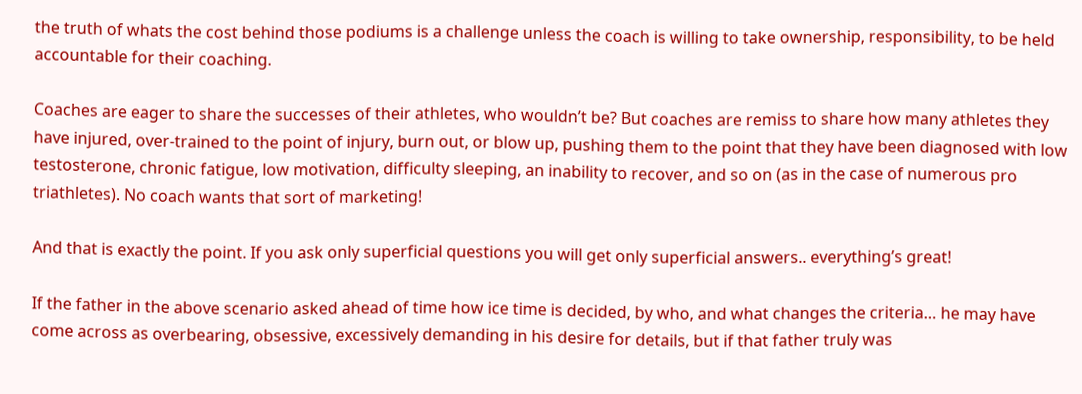the truth of whats the cost behind those podiums is a challenge unless the coach is willing to take ownership, responsibility, to be held accountable for their coaching.

Coaches are eager to share the successes of their athletes, who wouldn’t be? But coaches are remiss to share how many athletes they have injured, over-trained to the point of injury, burn out, or blow up, pushing them to the point that they have been diagnosed with low testosterone, chronic fatigue, low motivation, difficulty sleeping, an inability to recover, and so on (as in the case of numerous pro triathletes). No coach wants that sort of marketing!

And that is exactly the point. If you ask only superficial questions you will get only superficial answers.. everything’s great!

If the father in the above scenario asked ahead of time how ice time is decided, by who, and what changes the criteria… he may have come across as overbearing, obsessive, excessively demanding in his desire for details, but if that father truly was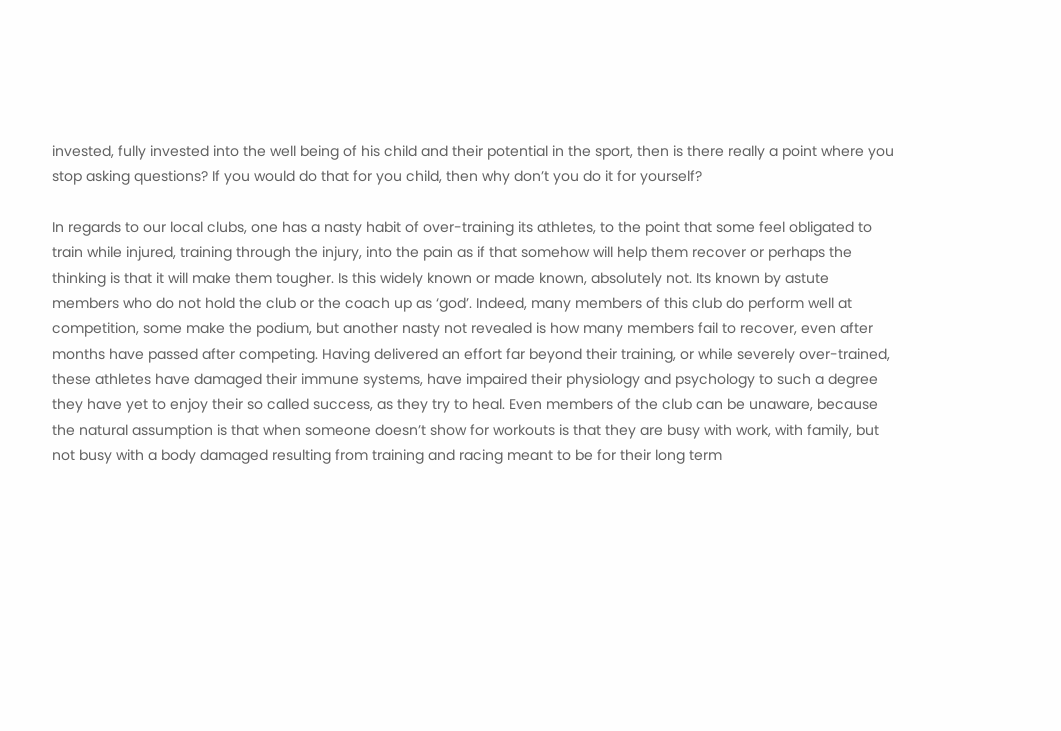invested, fully invested into the well being of his child and their potential in the sport, then is there really a point where you stop asking questions? If you would do that for you child, then why don’t you do it for yourself?

In regards to our local clubs, one has a nasty habit of over-training its athletes, to the point that some feel obligated to train while injured, training through the injury, into the pain as if that somehow will help them recover or perhaps the thinking is that it will make them tougher. Is this widely known or made known, absolutely not. Its known by astute members who do not hold the club or the coach up as ‘god’. Indeed, many members of this club do perform well at competition, some make the podium, but another nasty not revealed is how many members fail to recover, even after months have passed after competing. Having delivered an effort far beyond their training, or while severely over-trained, these athletes have damaged their immune systems, have impaired their physiology and psychology to such a degree they have yet to enjoy their so called success, as they try to heal. Even members of the club can be unaware, because the natural assumption is that when someone doesn’t show for workouts is that they are busy with work, with family, but not busy with a body damaged resulting from training and racing meant to be for their long term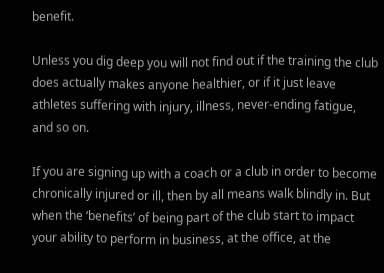benefit.

Unless you dig deep you will not find out if the training the club does actually makes anyone healthier, or if it just leave athletes suffering with injury, illness, never-ending fatigue, and so on.

If you are signing up with a coach or a club in order to become chronically injured or ill, then by all means walk blindly in. But when the ‘benefits’ of being part of the club start to impact your ability to perform in business, at the office, at the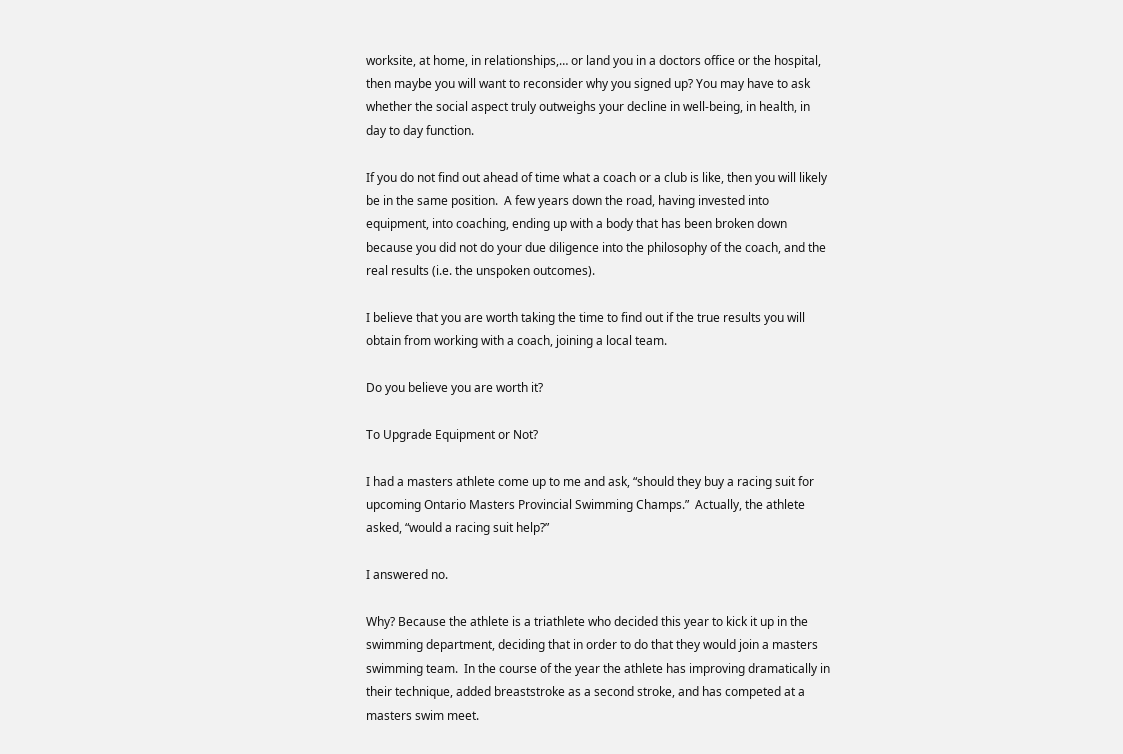worksite, at home, in relationships,… or land you in a doctors office or the hospital, then maybe you will want to reconsider why you signed up? You may have to ask whether the social aspect truly outweighs your decline in well-being, in health, in day to day function.

If you do not find out ahead of time what a coach or a club is like, then you will likely be in the same position.  A few years down the road, having invested into equipment, into coaching, ending up with a body that has been broken down because you did not do your due diligence into the philosophy of the coach, and the real results (i.e. the unspoken outcomes).

I believe that you are worth taking the time to find out if the true results you will obtain from working with a coach, joining a local team.

Do you believe you are worth it?

To Upgrade Equipment or Not?

I had a masters athlete come up to me and ask, “should they buy a racing suit for upcoming Ontario Masters Provincial Swimming Champs.”  Actually, the athlete asked, “would a racing suit help?”

I answered no.

Why? Because the athlete is a triathlete who decided this year to kick it up in the swimming department, deciding that in order to do that they would join a masters swimming team.  In the course of the year the athlete has improving dramatically in their technique, added breaststroke as a second stroke, and has competed at a masters swim meet.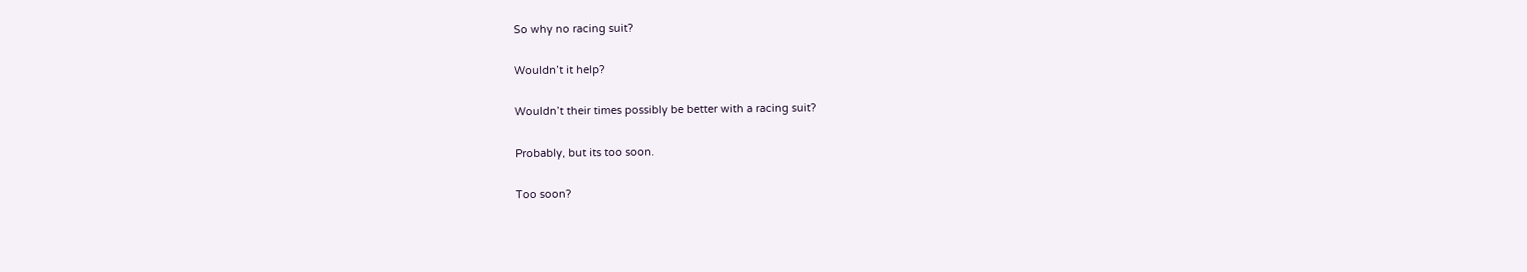So why no racing suit?

Wouldn’t it help?

Wouldn’t their times possibly be better with a racing suit?

Probably, but its too soon.

Too soon?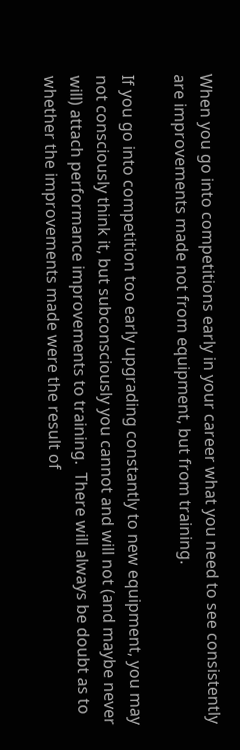When you go into competitions early in your career what you need to see consistently are improvements made not from equipment, but from training.

If you go into competition too early upgrading constantly to new equipment, you may not consciously think it, but subconsciously you cannot and will not (and maybe never will) attach performance improvements to training.  There will always be doubt as to whether the improvements made were the result of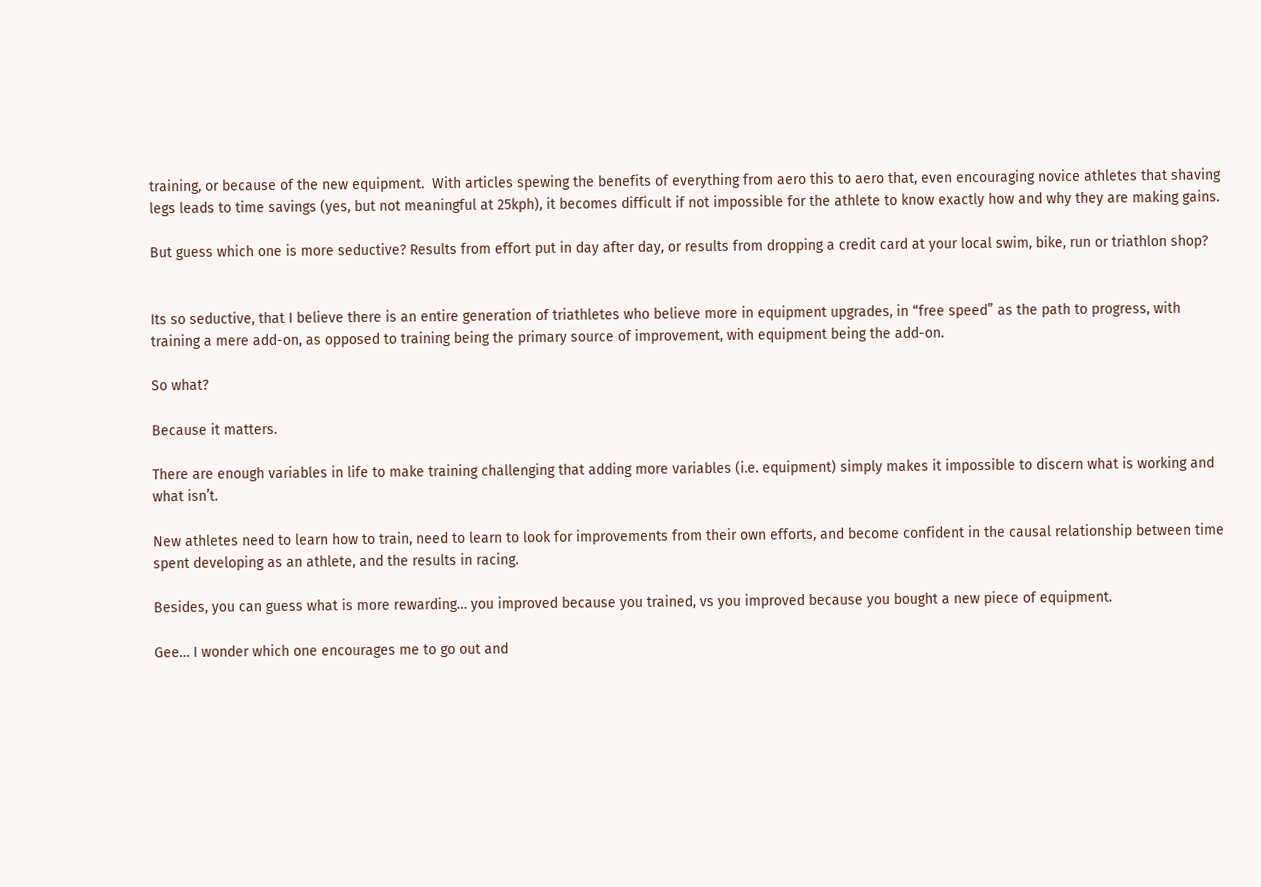training, or because of the new equipment.  With articles spewing the benefits of everything from aero this to aero that, even encouraging novice athletes that shaving legs leads to time savings (yes, but not meaningful at 25kph), it becomes difficult if not impossible for the athlete to know exactly how and why they are making gains.

But guess which one is more seductive? Results from effort put in day after day, or results from dropping a credit card at your local swim, bike, run or triathlon shop?


Its so seductive, that I believe there is an entire generation of triathletes who believe more in equipment upgrades, in “free speed” as the path to progress, with training a mere add-on, as opposed to training being the primary source of improvement, with equipment being the add-on.

So what?

Because it matters.

There are enough variables in life to make training challenging that adding more variables (i.e. equipment) simply makes it impossible to discern what is working and what isn’t.

New athletes need to learn how to train, need to learn to look for improvements from their own efforts, and become confident in the causal relationship between time spent developing as an athlete, and the results in racing.

Besides, you can guess what is more rewarding… you improved because you trained, vs you improved because you bought a new piece of equipment.

Gee… I wonder which one encourages me to go out and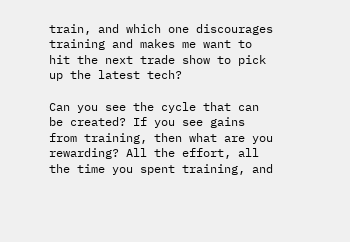train, and which one discourages training and makes me want to hit the next trade show to pick up the latest tech?

Can you see the cycle that can be created? If you see gains from training, then what are you rewarding? All the effort, all the time you spent training, and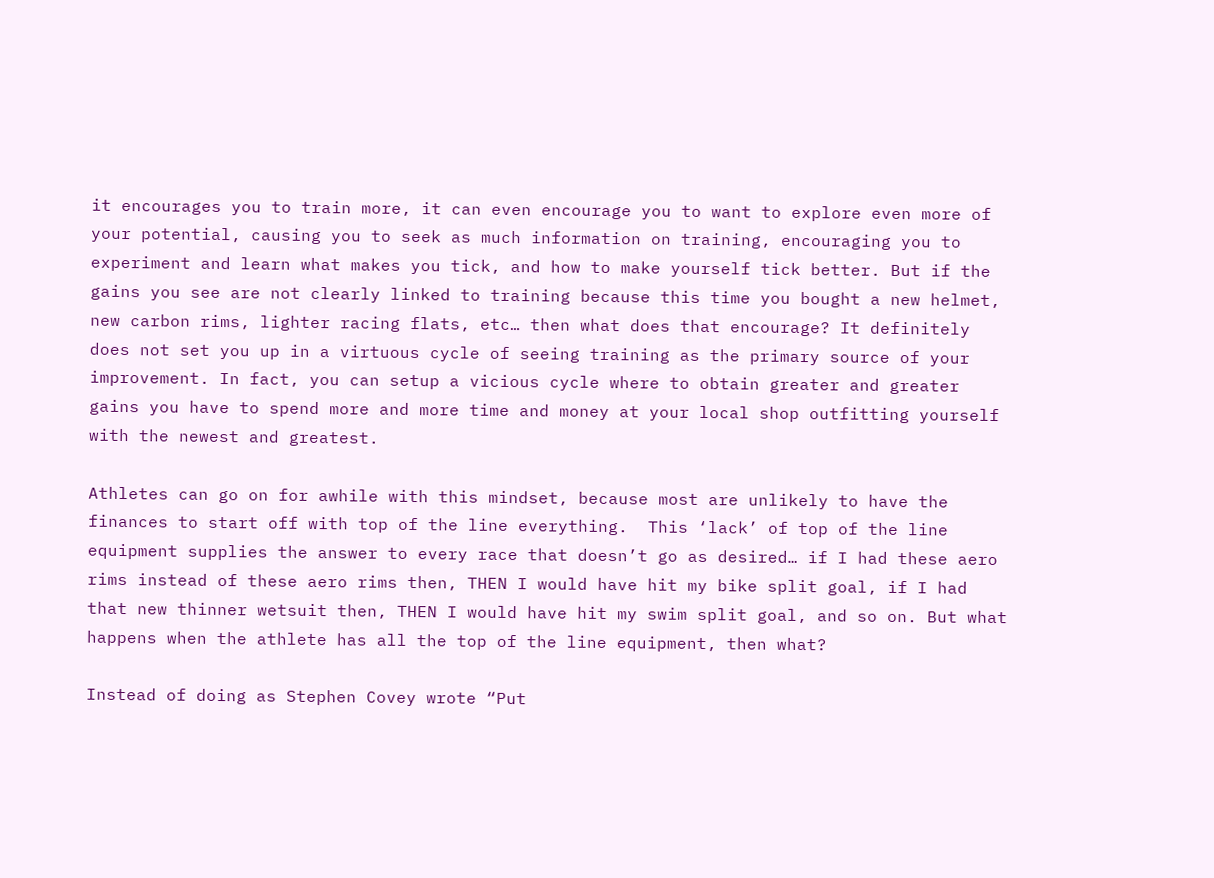it encourages you to train more, it can even encourage you to want to explore even more of your potential, causing you to seek as much information on training, encouraging you to experiment and learn what makes you tick, and how to make yourself tick better. But if the gains you see are not clearly linked to training because this time you bought a new helmet, new carbon rims, lighter racing flats, etc… then what does that encourage? It definitely does not set you up in a virtuous cycle of seeing training as the primary source of your improvement. In fact, you can setup a vicious cycle where to obtain greater and greater gains you have to spend more and more time and money at your local shop outfitting yourself with the newest and greatest.

Athletes can go on for awhile with this mindset, because most are unlikely to have the finances to start off with top of the line everything.  This ‘lack’ of top of the line equipment supplies the answer to every race that doesn’t go as desired… if I had these aero rims instead of these aero rims then, THEN I would have hit my bike split goal, if I had that new thinner wetsuit then, THEN I would have hit my swim split goal, and so on. But what happens when the athlete has all the top of the line equipment, then what?

Instead of doing as Stephen Covey wrote “Put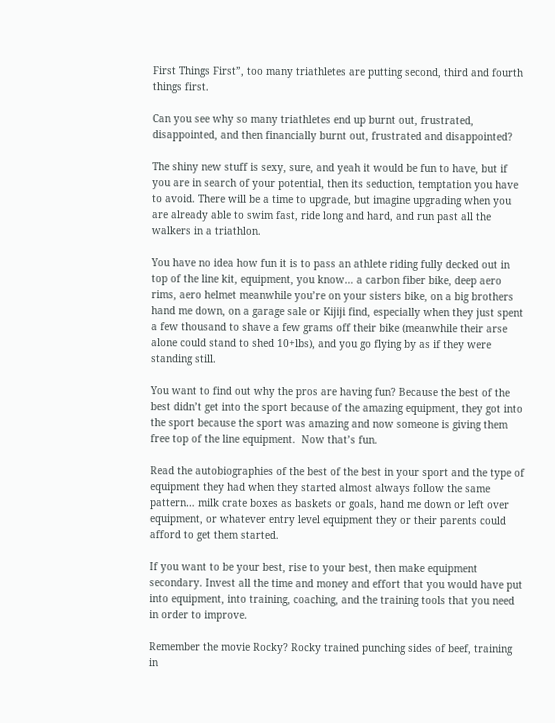First Things First”, too many triathletes are putting second, third and fourth things first.

Can you see why so many triathletes end up burnt out, frustrated, disappointed, and then financially burnt out, frustrated and disappointed?

The shiny new stuff is sexy, sure, and yeah it would be fun to have, but if you are in search of your potential, then its seduction, temptation you have to avoid. There will be a time to upgrade, but imagine upgrading when you are already able to swim fast, ride long and hard, and run past all the walkers in a triathlon.

You have no idea how fun it is to pass an athlete riding fully decked out in top of the line kit, equipment, you know… a carbon fiber bike, deep aero rims, aero helmet meanwhile you’re on your sisters bike, on a big brothers hand me down, on a garage sale or Kijiji find, especially when they just spent a few thousand to shave a few grams off their bike (meanwhile their arse alone could stand to shed 10+lbs), and you go flying by as if they were standing still.

You want to find out why the pros are having fun? Because the best of the best didn’t get into the sport because of the amazing equipment, they got into the sport because the sport was amazing and now someone is giving them free top of the line equipment.  Now that’s fun.

Read the autobiographies of the best of the best in your sport and the type of equipment they had when they started almost always follow the same pattern… milk crate boxes as baskets or goals, hand me down or left over equipment, or whatever entry level equipment they or their parents could afford to get them started.

If you want to be your best, rise to your best, then make equipment secondary. Invest all the time and money and effort that you would have put into equipment, into training, coaching, and the training tools that you need in order to improve.

Remember the movie Rocky? Rocky trained punching sides of beef, training in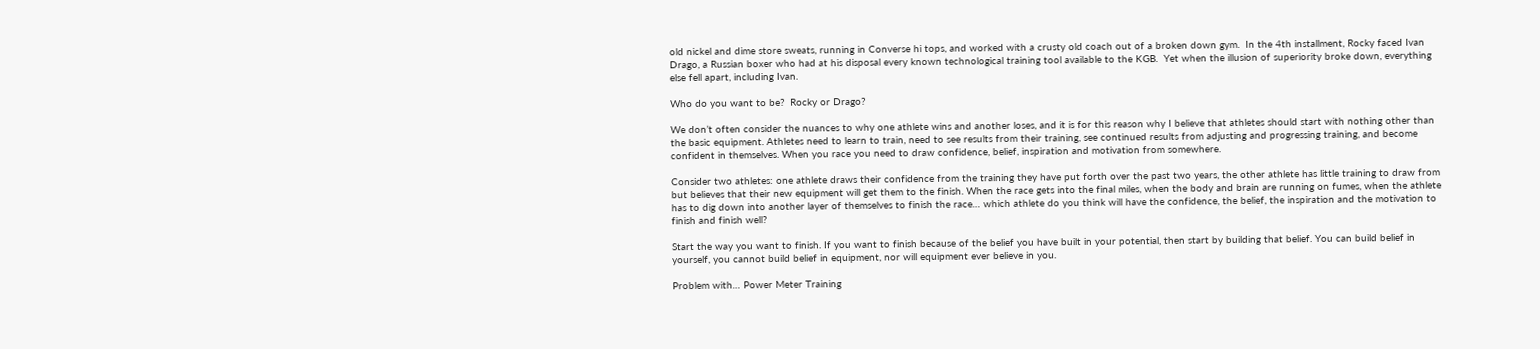old nickel and dime store sweats, running in Converse hi tops, and worked with a crusty old coach out of a broken down gym.  In the 4th installment, Rocky faced Ivan Drago, a Russian boxer who had at his disposal every known technological training tool available to the KGB.  Yet when the illusion of superiority broke down, everything else fell apart, including Ivan.

Who do you want to be?  Rocky or Drago?

We don’t often consider the nuances to why one athlete wins and another loses, and it is for this reason why I believe that athletes should start with nothing other than the basic equipment. Athletes need to learn to train, need to see results from their training, see continued results from adjusting and progressing training, and become confident in themselves. When you race you need to draw confidence, belief, inspiration and motivation from somewhere.

Consider two athletes: one athlete draws their confidence from the training they have put forth over the past two years, the other athlete has little training to draw from but believes that their new equipment will get them to the finish. When the race gets into the final miles, when the body and brain are running on fumes, when the athlete has to dig down into another layer of themselves to finish the race… which athlete do you think will have the confidence, the belief, the inspiration and the motivation to finish and finish well?

Start the way you want to finish. If you want to finish because of the belief you have built in your potential, then start by building that belief. You can build belief in yourself, you cannot build belief in equipment, nor will equipment ever believe in you.

Problem with… Power Meter Training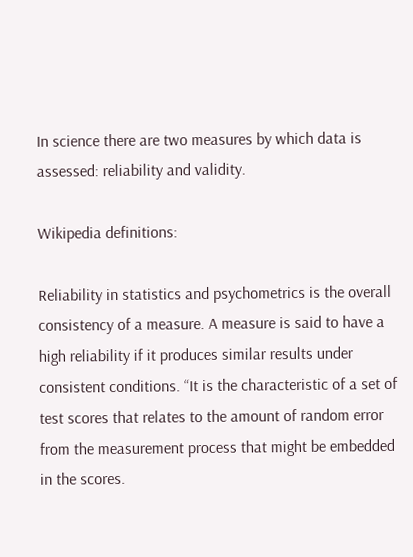In science there are two measures by which data is assessed: reliability and validity.

Wikipedia definitions:

Reliability in statistics and psychometrics is the overall consistency of a measure. A measure is said to have a high reliability if it produces similar results under consistent conditions. “It is the characteristic of a set of test scores that relates to the amount of random error from the measurement process that might be embedded in the scores.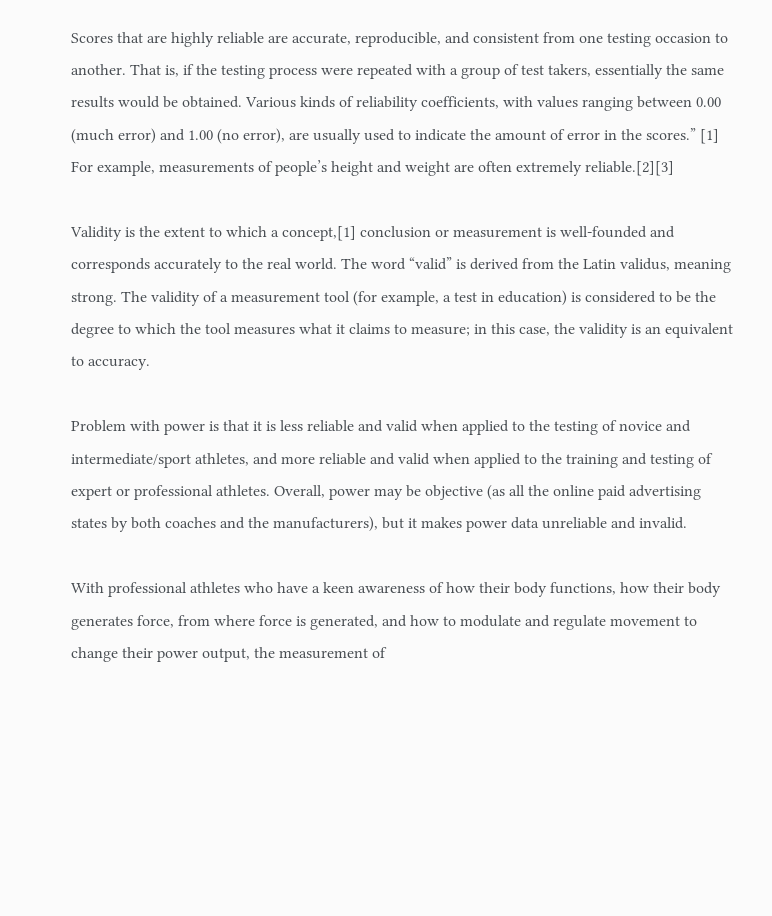Scores that are highly reliable are accurate, reproducible, and consistent from one testing occasion to another. That is, if the testing process were repeated with a group of test takers, essentially the same results would be obtained. Various kinds of reliability coefficients, with values ranging between 0.00 (much error) and 1.00 (no error), are usually used to indicate the amount of error in the scores.” [1] For example, measurements of people’s height and weight are often extremely reliable.[2][3]

Validity is the extent to which a concept,[1] conclusion or measurement is well-founded and corresponds accurately to the real world. The word “valid” is derived from the Latin validus, meaning strong. The validity of a measurement tool (for example, a test in education) is considered to be the degree to which the tool measures what it claims to measure; in this case, the validity is an equivalent to accuracy.

Problem with power is that it is less reliable and valid when applied to the testing of novice and intermediate/sport athletes, and more reliable and valid when applied to the training and testing of expert or professional athletes. Overall, power may be objective (as all the online paid advertising states by both coaches and the manufacturers), but it makes power data unreliable and invalid.

With professional athletes who have a keen awareness of how their body functions, how their body generates force, from where force is generated, and how to modulate and regulate movement to change their power output, the measurement of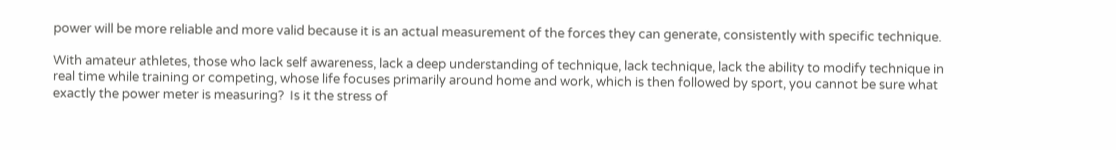power will be more reliable and more valid because it is an actual measurement of the forces they can generate, consistently with specific technique.

With amateur athletes, those who lack self awareness, lack a deep understanding of technique, lack technique, lack the ability to modify technique in real time while training or competing, whose life focuses primarily around home and work, which is then followed by sport, you cannot be sure what exactly the power meter is measuring?  Is it the stress of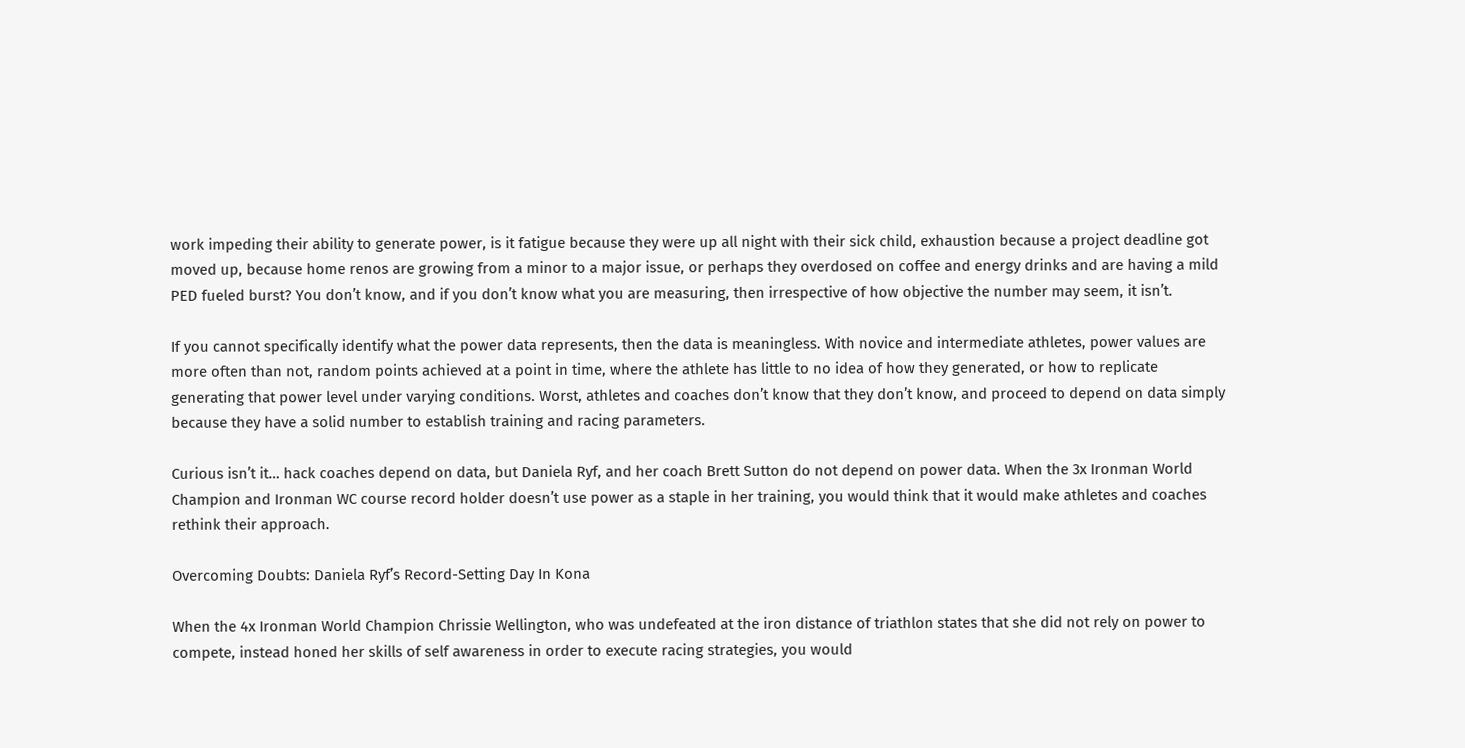work impeding their ability to generate power, is it fatigue because they were up all night with their sick child, exhaustion because a project deadline got moved up, because home renos are growing from a minor to a major issue, or perhaps they overdosed on coffee and energy drinks and are having a mild PED fueled burst? You don’t know, and if you don’t know what you are measuring, then irrespective of how objective the number may seem, it isn’t.

If you cannot specifically identify what the power data represents, then the data is meaningless. With novice and intermediate athletes, power values are more often than not, random points achieved at a point in time, where the athlete has little to no idea of how they generated, or how to replicate generating that power level under varying conditions. Worst, athletes and coaches don’t know that they don’t know, and proceed to depend on data simply because they have a solid number to establish training and racing parameters.

Curious isn’t it… hack coaches depend on data, but Daniela Ryf, and her coach Brett Sutton do not depend on power data. When the 3x Ironman World Champion and Ironman WC course record holder doesn’t use power as a staple in her training, you would think that it would make athletes and coaches rethink their approach.

Overcoming Doubts: Daniela Ryf’s Record-Setting Day In Kona

When the 4x Ironman World Champion Chrissie Wellington, who was undefeated at the iron distance of triathlon states that she did not rely on power to compete, instead honed her skills of self awareness in order to execute racing strategies, you would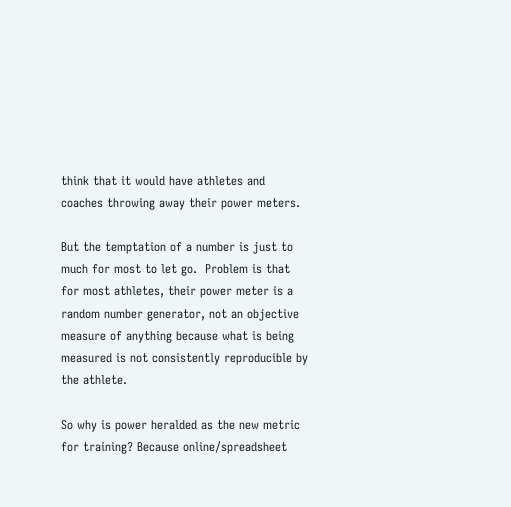think that it would have athletes and coaches throwing away their power meters.

But the temptation of a number is just to much for most to let go.  Problem is that for most athletes, their power meter is a random number generator, not an objective measure of anything because what is being measured is not consistently reproducible by the athlete.

So why is power heralded as the new metric for training? Because online/spreadsheet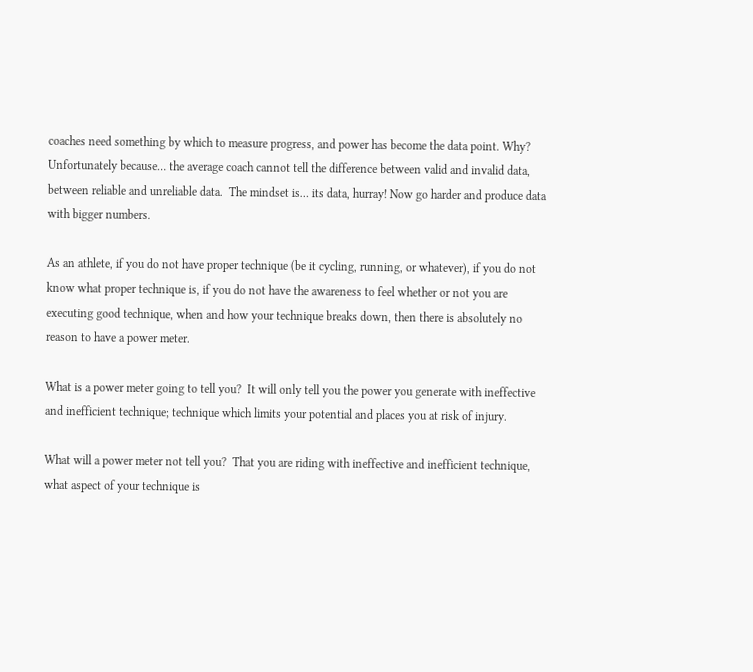coaches need something by which to measure progress, and power has become the data point. Why? Unfortunately because… the average coach cannot tell the difference between valid and invalid data, between reliable and unreliable data.  The mindset is… its data, hurray! Now go harder and produce data with bigger numbers.

As an athlete, if you do not have proper technique (be it cycling, running, or whatever), if you do not know what proper technique is, if you do not have the awareness to feel whether or not you are executing good technique, when and how your technique breaks down, then there is absolutely no reason to have a power meter.

What is a power meter going to tell you?  It will only tell you the power you generate with ineffective and inefficient technique; technique which limits your potential and places you at risk of injury.

What will a power meter not tell you?  That you are riding with ineffective and inefficient technique, what aspect of your technique is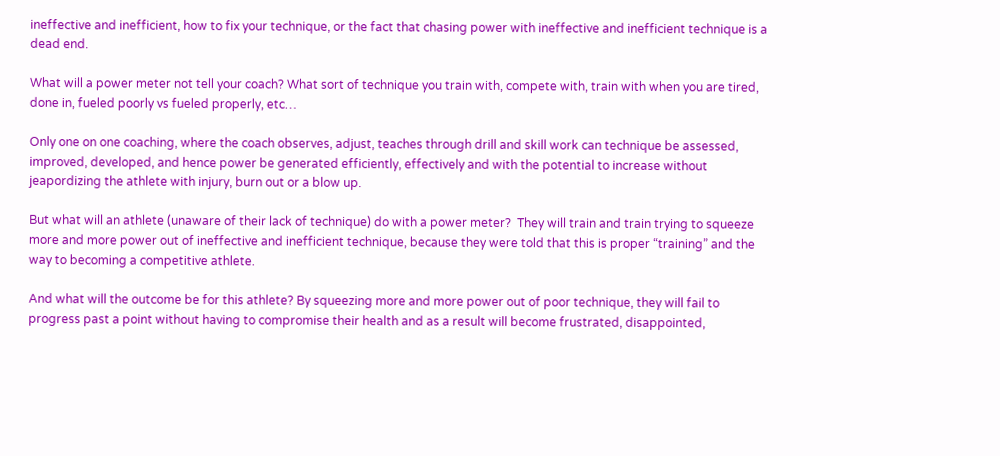ineffective and inefficient, how to fix your technique, or the fact that chasing power with ineffective and inefficient technique is a dead end.

What will a power meter not tell your coach? What sort of technique you train with, compete with, train with when you are tired, done in, fueled poorly vs fueled properly, etc…

Only one on one coaching, where the coach observes, adjust, teaches through drill and skill work can technique be assessed, improved, developed, and hence power be generated efficiently, effectively and with the potential to increase without jeapordizing the athlete with injury, burn out or a blow up.

But what will an athlete (unaware of their lack of technique) do with a power meter?  They will train and train trying to squeeze more and more power out of ineffective and inefficient technique, because they were told that this is proper “training” and the way to becoming a competitive athlete.

And what will the outcome be for this athlete? By squeezing more and more power out of poor technique, they will fail to progress past a point without having to compromise their health and as a result will become frustrated, disappointed,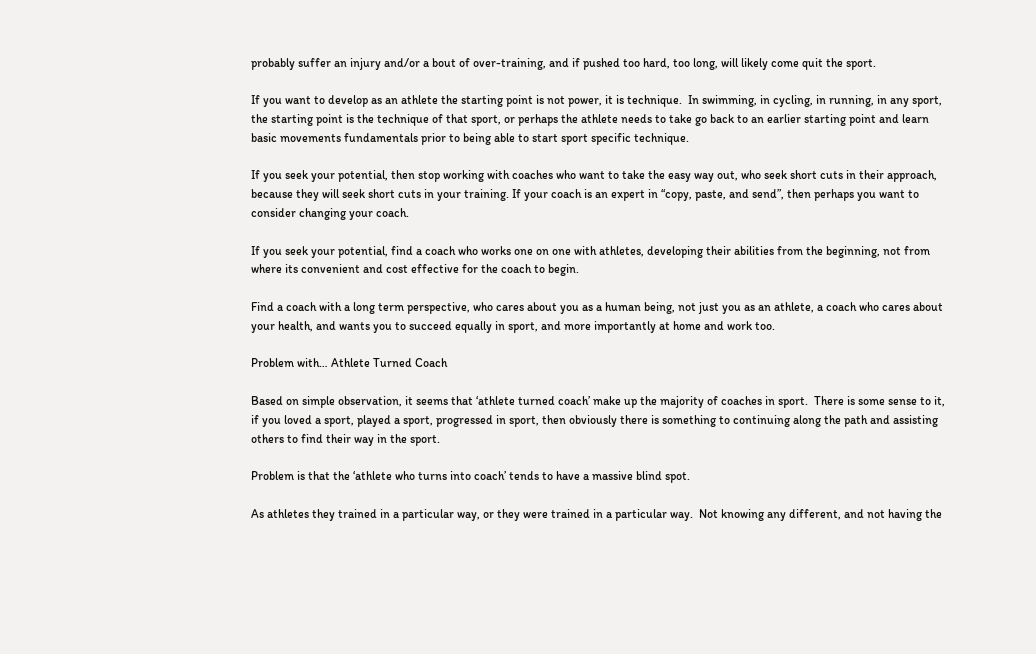probably suffer an injury and/or a bout of over-training, and if pushed too hard, too long, will likely come quit the sport.

If you want to develop as an athlete the starting point is not power, it is technique.  In swimming, in cycling, in running, in any sport, the starting point is the technique of that sport, or perhaps the athlete needs to take go back to an earlier starting point and learn basic movements fundamentals prior to being able to start sport specific technique.

If you seek your potential, then stop working with coaches who want to take the easy way out, who seek short cuts in their approach, because they will seek short cuts in your training. If your coach is an expert in “copy, paste, and send”, then perhaps you want to consider changing your coach.

If you seek your potential, find a coach who works one on one with athletes, developing their abilities from the beginning, not from where its convenient and cost effective for the coach to begin.

Find a coach with a long term perspective, who cares about you as a human being, not just you as an athlete, a coach who cares about your health, and wants you to succeed equally in sport, and more importantly at home and work too.

Problem with… Athlete Turned Coach

Based on simple observation, it seems that ‘athlete turned coach’ make up the majority of coaches in sport.  There is some sense to it, if you loved a sport, played a sport, progressed in sport, then obviously there is something to continuing along the path and assisting others to find their way in the sport.

Problem is that the ‘athlete who turns into coach’ tends to have a massive blind spot.

As athletes they trained in a particular way, or they were trained in a particular way.  Not knowing any different, and not having the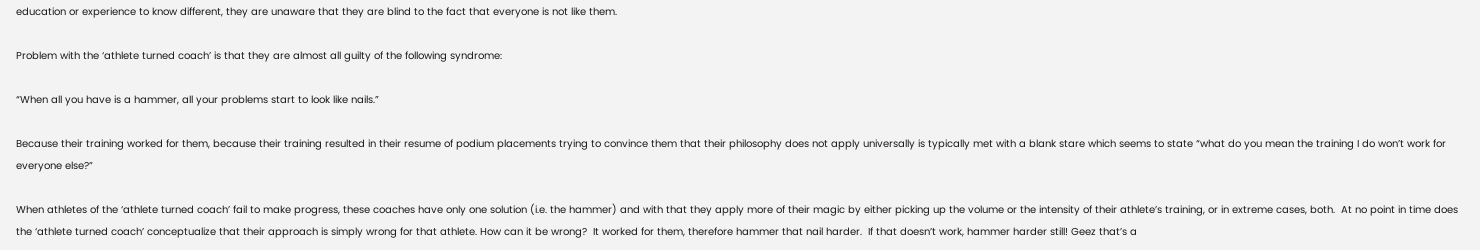education or experience to know different, they are unaware that they are blind to the fact that everyone is not like them.

Problem with the ‘athlete turned coach’ is that they are almost all guilty of the following syndrome:

“When all you have is a hammer, all your problems start to look like nails.”

Because their training worked for them, because their training resulted in their resume of podium placements trying to convince them that their philosophy does not apply universally is typically met with a blank stare which seems to state “what do you mean the training I do won’t work for everyone else?”

When athletes of the ‘athlete turned coach’ fail to make progress, these coaches have only one solution (i.e. the hammer) and with that they apply more of their magic by either picking up the volume or the intensity of their athlete’s training, or in extreme cases, both.  At no point in time does the ‘athlete turned coach’ conceptualize that their approach is simply wrong for that athlete. How can it be wrong?  It worked for them, therefore hammer that nail harder.  If that doesn’t work, hammer harder still! Geez that’s a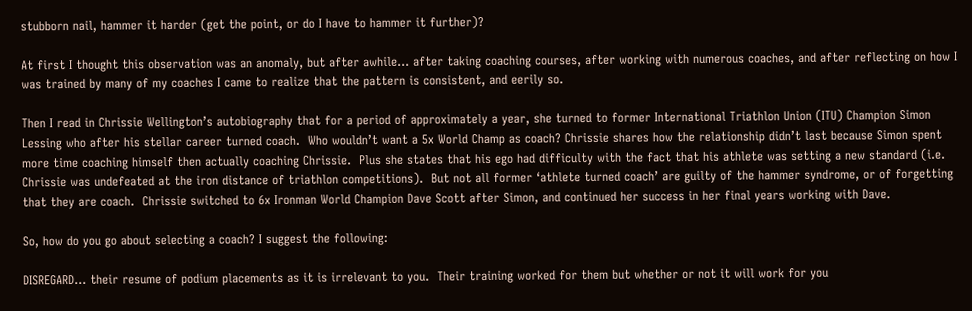stubborn nail, hammer it harder (get the point, or do I have to hammer it further)?

At first I thought this observation was an anomaly, but after awhile… after taking coaching courses, after working with numerous coaches, and after reflecting on how I was trained by many of my coaches I came to realize that the pattern is consistent, and eerily so.

Then I read in Chrissie Wellington’s autobiography that for a period of approximately a year, she turned to former International Triathlon Union (ITU) Champion Simon Lessing who after his stellar career turned coach.  Who wouldn’t want a 5x World Champ as coach? Chrissie shares how the relationship didn’t last because Simon spent more time coaching himself then actually coaching Chrissie.  Plus she states that his ego had difficulty with the fact that his athlete was setting a new standard (i.e. Chrissie was undefeated at the iron distance of triathlon competitions).  But not all former ‘athlete turned coach’ are guilty of the hammer syndrome, or of forgetting that they are coach.  Chrissie switched to 6x Ironman World Champion Dave Scott after Simon, and continued her success in her final years working with Dave.

So, how do you go about selecting a coach? I suggest the following:

DISREGARD… their resume of podium placements as it is irrelevant to you.  Their training worked for them but whether or not it will work for you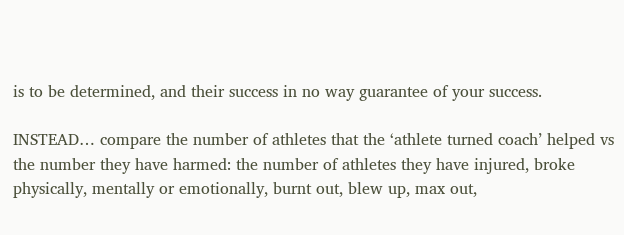is to be determined, and their success in no way guarantee of your success.

INSTEAD… compare the number of athletes that the ‘athlete turned coach’ helped vs the number they have harmed: the number of athletes they have injured, broke physically, mentally or emotionally, burnt out, blew up, max out,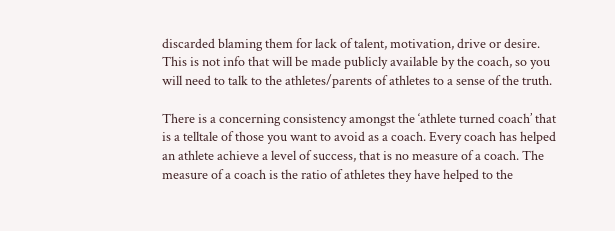discarded blaming them for lack of talent, motivation, drive or desire. This is not info that will be made publicly available by the coach, so you will need to talk to the athletes/parents of athletes to a sense of the truth.

There is a concerning consistency amongst the ‘athlete turned coach’ that is a telltale of those you want to avoid as a coach. Every coach has helped an athlete achieve a level of success, that is no measure of a coach. The measure of a coach is the ratio of athletes they have helped to the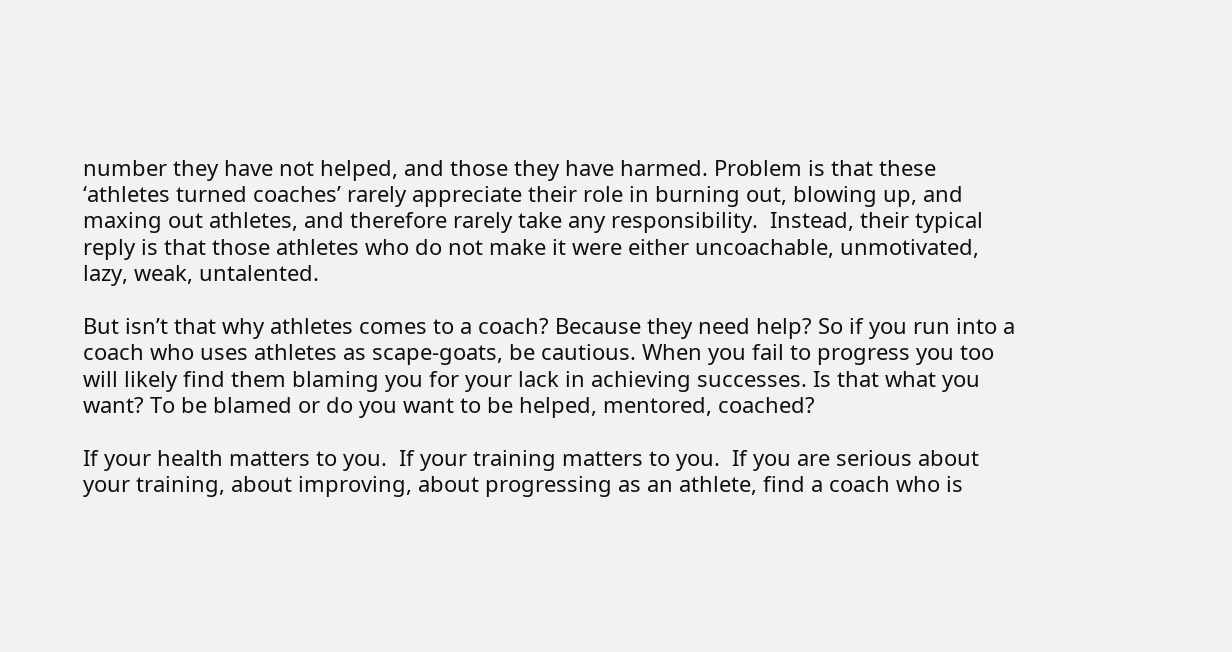number they have not helped, and those they have harmed. Problem is that these ‘athletes turned coaches’ rarely appreciate their role in burning out, blowing up, and maxing out athletes, and therefore rarely take any responsibility.  Instead, their typical reply is that those athletes who do not make it were either uncoachable, unmotivated, lazy, weak, untalented.

But isn’t that why athletes comes to a coach? Because they need help? So if you run into a coach who uses athletes as scape-goats, be cautious. When you fail to progress you too will likely find them blaming you for your lack in achieving successes. Is that what you want? To be blamed or do you want to be helped, mentored, coached?

If your health matters to you.  If your training matters to you.  If you are serious about your training, about improving, about progressing as an athlete, find a coach who is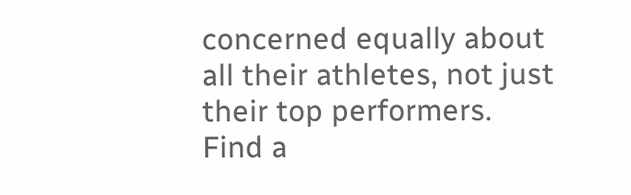concerned equally about all their athletes, not just their top performers. Find a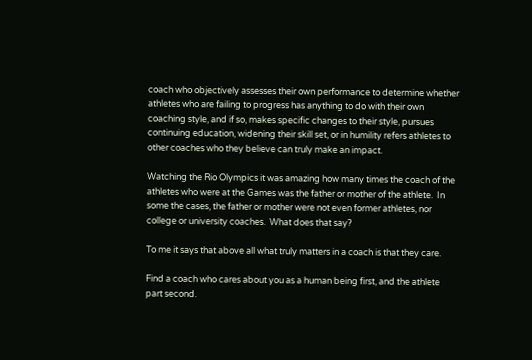coach who objectively assesses their own performance to determine whether athletes who are failing to progress has anything to do with their own coaching style, and if so, makes specific changes to their style, pursues continuing education, widening their skill set, or in humility refers athletes to other coaches who they believe can truly make an impact.

Watching the Rio Olympics it was amazing how many times the coach of the athletes who were at the Games was the father or mother of the athlete.  In some the cases, the father or mother were not even former athletes, nor college or university coaches.  What does that say?

To me it says that above all what truly matters in a coach is that they care.

Find a coach who cares about you as a human being first, and the athlete part second.